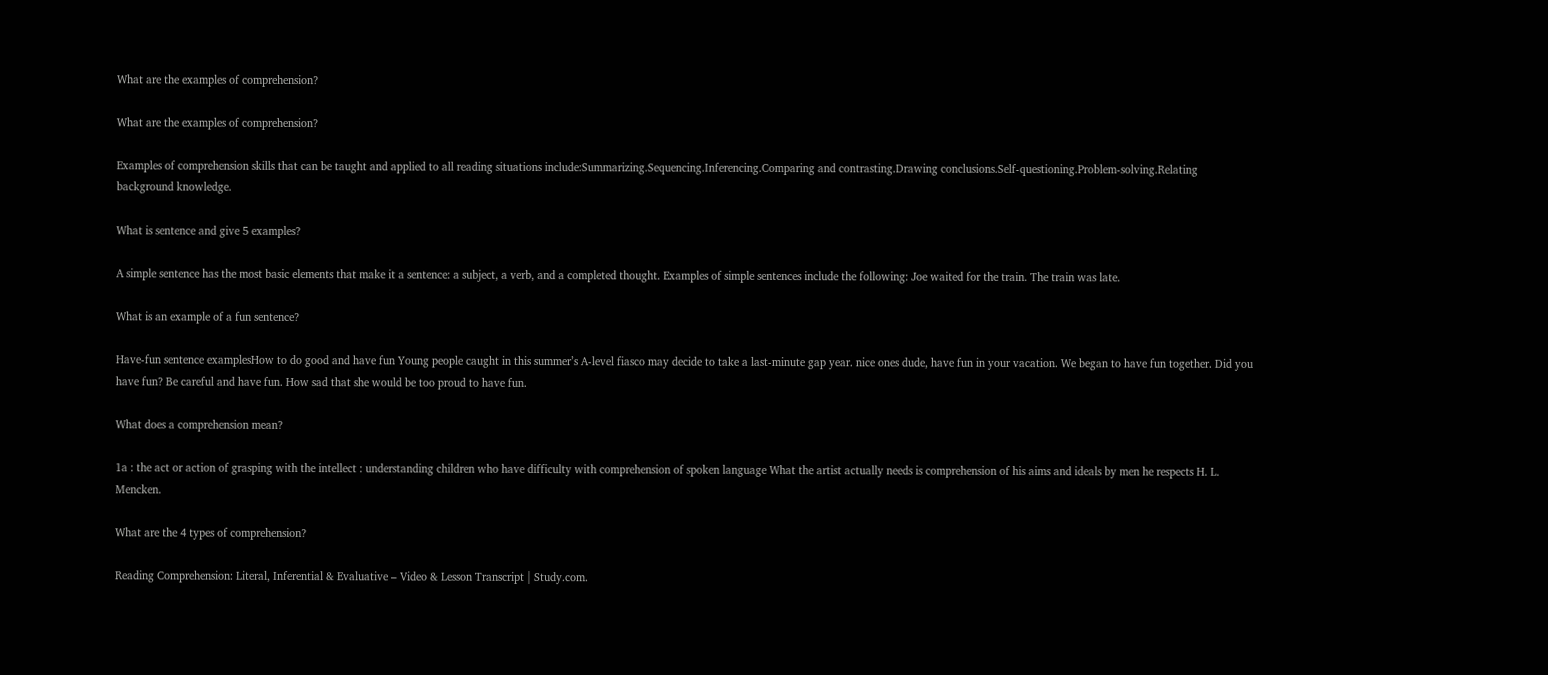What are the examples of comprehension?

What are the examples of comprehension?

Examples of comprehension skills that can be taught and applied to all reading situations include:Summarizing.Sequencing.Inferencing.Comparing and contrasting.Drawing conclusions.Self-questioning.Problem-solving.Relating background knowledge.

What is sentence and give 5 examples?

A simple sentence has the most basic elements that make it a sentence: a subject, a verb, and a completed thought. Examples of simple sentences include the following: Joe waited for the train. The train was late.

What is an example of a fun sentence?

Have-fun sentence examplesHow to do good and have fun Young people caught in this summer’s A-level fiasco may decide to take a last-minute gap year. nice ones dude, have fun in your vacation. We began to have fun together. Did you have fun? Be careful and have fun. How sad that she would be too proud to have fun.

What does a comprehension mean?

1a : the act or action of grasping with the intellect : understanding children who have difficulty with comprehension of spoken language What the artist actually needs is comprehension of his aims and ideals by men he respects H. L. Mencken.

What are the 4 types of comprehension?

Reading Comprehension: Literal, Inferential & Evaluative – Video & Lesson Transcript | Study.com.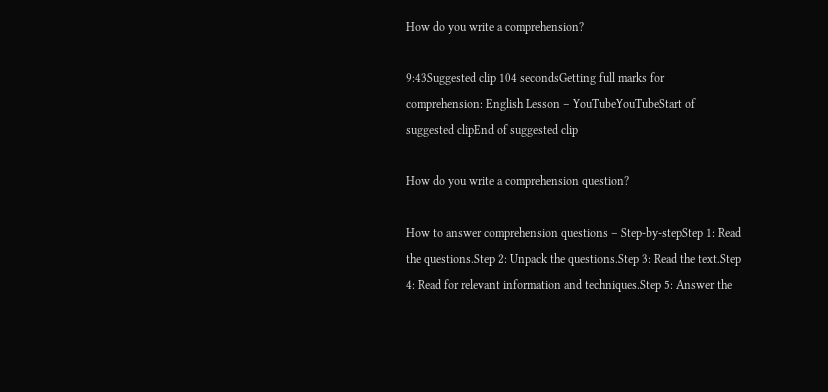How do you write a comprehension?

9:43Suggested clip 104 secondsGetting full marks for comprehension: English Lesson – YouTubeYouTubeStart of suggested clipEnd of suggested clip

How do you write a comprehension question?

How to answer comprehension questions – Step-by-stepStep 1: Read the questions.Step 2: Unpack the questions.Step 3: Read the text.Step 4: Read for relevant information and techniques.Step 5: Answer the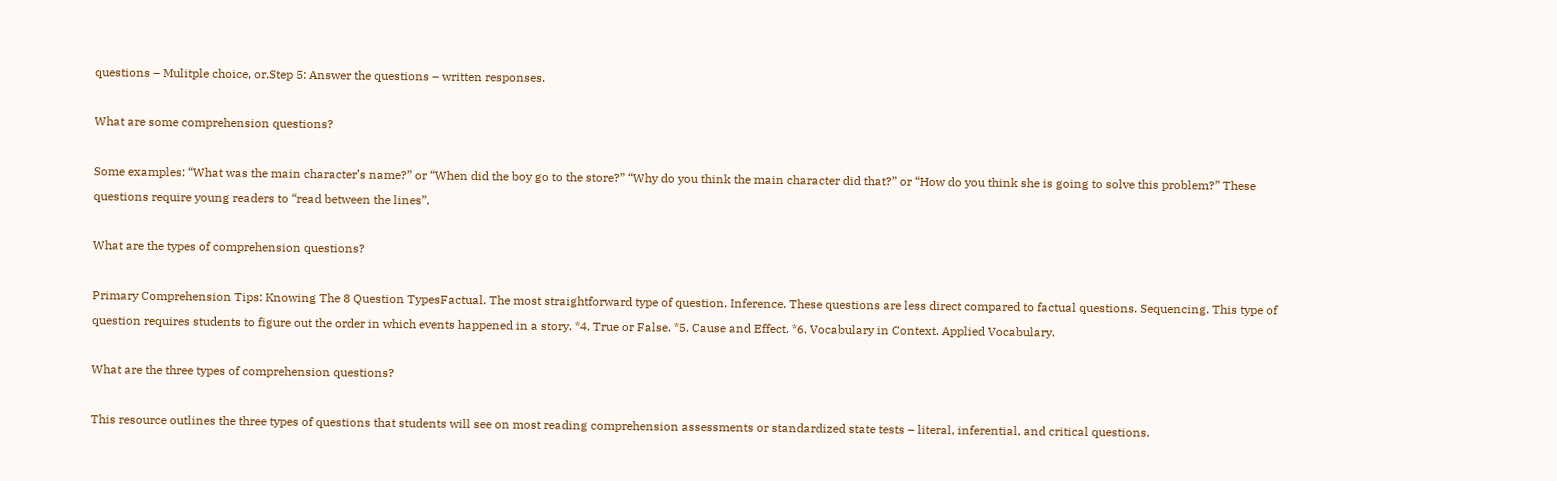questions – Mulitple choice, or.Step 5: Answer the questions – written responses.

What are some comprehension questions?

Some examples: “What was the main character’s name?” or “When did the boy go to the store?” “Why do you think the main character did that?” or “How do you think she is going to solve this problem?” These questions require young readers to “read between the lines”.

What are the types of comprehension questions?

Primary Comprehension Tips: Knowing The 8 Question TypesFactual. The most straightforward type of question. Inference. These questions are less direct compared to factual questions. Sequencing. This type of question requires students to figure out the order in which events happened in a story. *4. True or False. *5. Cause and Effect. *6. Vocabulary in Context. Applied Vocabulary.

What are the three types of comprehension questions?

This resource outlines the three types of questions that students will see on most reading comprehension assessments or standardized state tests – literal, inferential, and critical questions.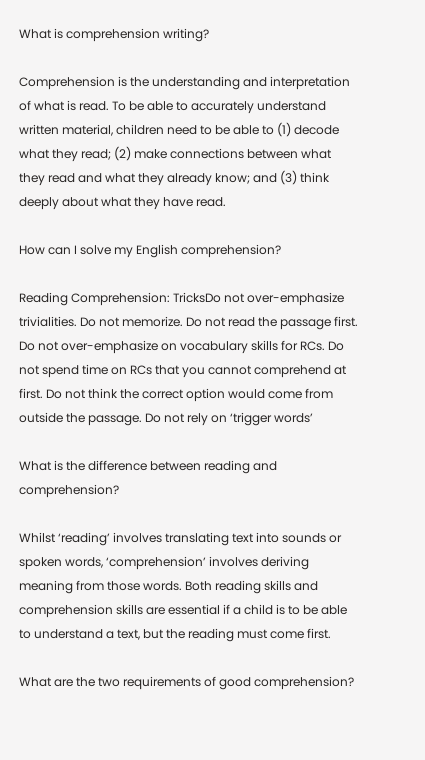What is comprehension writing?

Comprehension is the understanding and interpretation of what is read. To be able to accurately understand written material, children need to be able to (1) decode what they read; (2) make connections between what they read and what they already know; and (3) think deeply about what they have read.

How can I solve my English comprehension?

Reading Comprehension: TricksDo not over-emphasize trivialities. Do not memorize. Do not read the passage first. Do not over-emphasize on vocabulary skills for RCs. Do not spend time on RCs that you cannot comprehend at first. Do not think the correct option would come from outside the passage. Do not rely on ‘trigger words’

What is the difference between reading and comprehension?

Whilst ‘reading’ involves translating text into sounds or spoken words, ‘comprehension’ involves deriving meaning from those words. Both reading skills and comprehension skills are essential if a child is to be able to understand a text, but the reading must come first.

What are the two requirements of good comprehension?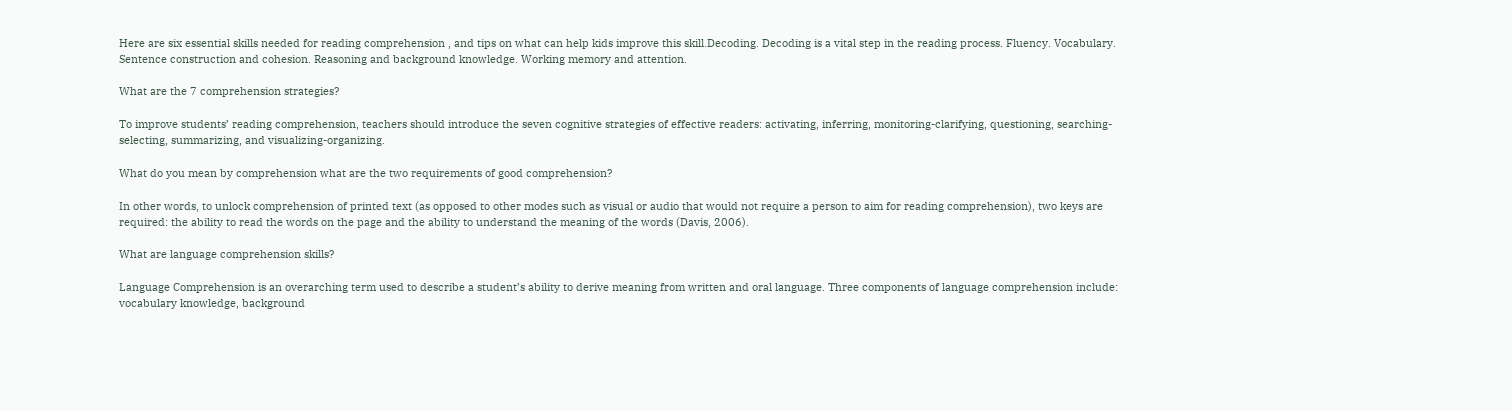Here are six essential skills needed for reading comprehension , and tips on what can help kids improve this skill.Decoding. Decoding is a vital step in the reading process. Fluency. Vocabulary. Sentence construction and cohesion. Reasoning and background knowledge. Working memory and attention.

What are the 7 comprehension strategies?

To improve students’ reading comprehension, teachers should introduce the seven cognitive strategies of effective readers: activating, inferring, monitoring-clarifying, questioning, searching-selecting, summarizing, and visualizing-organizing.

What do you mean by comprehension what are the two requirements of good comprehension?

In other words, to unlock comprehension of printed text (as opposed to other modes such as visual or audio that would not require a person to aim for reading comprehension), two keys are required: the ability to read the words on the page and the ability to understand the meaning of the words (Davis, 2006).

What are language comprehension skills?

Language Comprehension is an overarching term used to describe a student’s ability to derive meaning from written and oral language. Three components of language comprehension include: vocabulary knowledge, background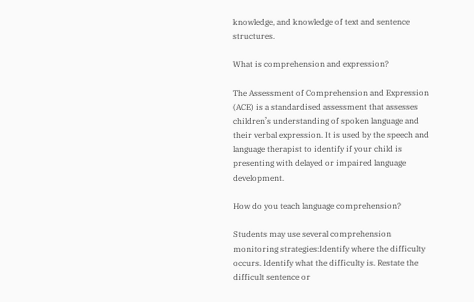knowledge, and knowledge of text and sentence structures.

What is comprehension and expression?

The Assessment of Comprehension and Expression (ACE) is a standardised assessment that assesses children’s understanding of spoken language and their verbal expression. It is used by the speech and language therapist to identify if your child is presenting with delayed or impaired language development.

How do you teach language comprehension?

Students may use several comprehension monitoring strategies:Identify where the difficulty occurs. Identify what the difficulty is. Restate the difficult sentence or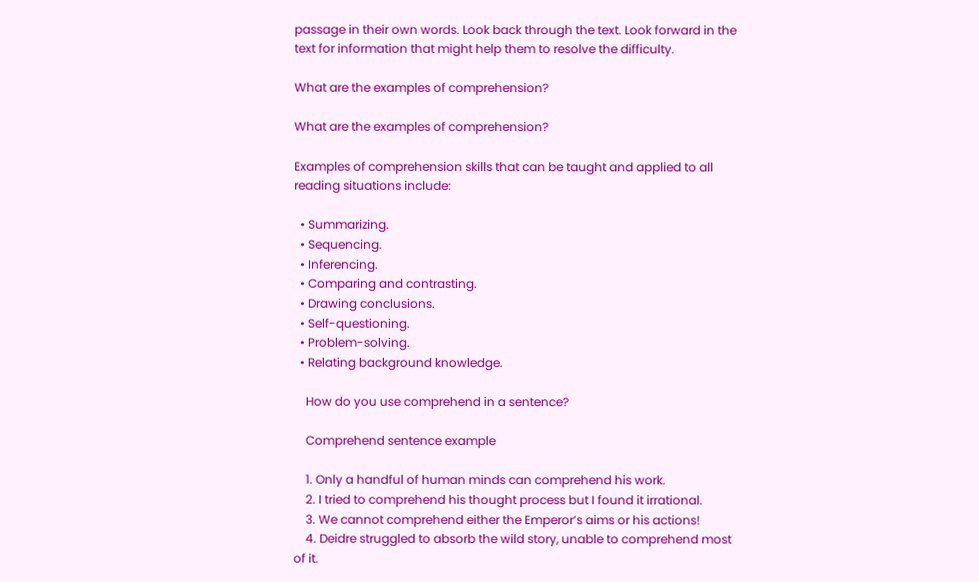passage in their own words. Look back through the text. Look forward in the text for information that might help them to resolve the difficulty.

What are the examples of comprehension?

What are the examples of comprehension?

Examples of comprehension skills that can be taught and applied to all reading situations include:

  • Summarizing.
  • Sequencing.
  • Inferencing.
  • Comparing and contrasting.
  • Drawing conclusions.
  • Self-questioning.
  • Problem-solving.
  • Relating background knowledge.

    How do you use comprehend in a sentence?

    Comprehend sentence example

    1. Only a handful of human minds can comprehend his work.
    2. I tried to comprehend his thought process but I found it irrational.
    3. We cannot comprehend either the Emperor’s aims or his actions!
    4. Deidre struggled to absorb the wild story, unable to comprehend most of it.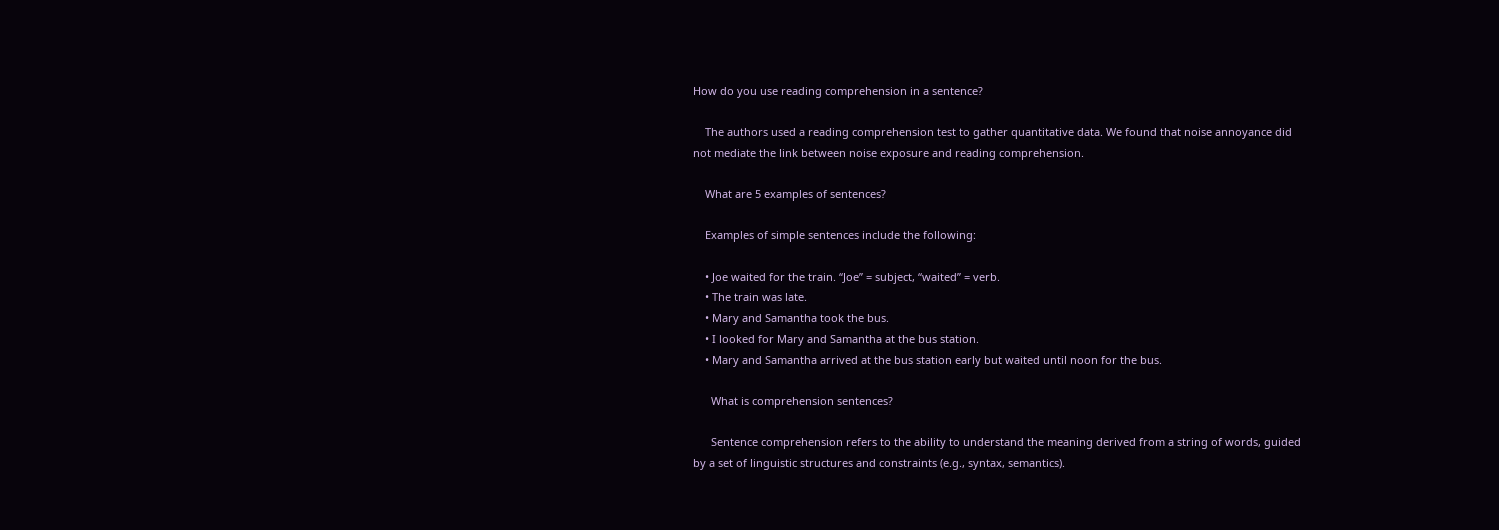How do you use reading comprehension in a sentence?

    The authors used a reading comprehension test to gather quantitative data. We found that noise annoyance did not mediate the link between noise exposure and reading comprehension.

    What are 5 examples of sentences?

    Examples of simple sentences include the following:

    • Joe waited for the train. “Joe” = subject, “waited” = verb.
    • The train was late.
    • Mary and Samantha took the bus.
    • I looked for Mary and Samantha at the bus station.
    • Mary and Samantha arrived at the bus station early but waited until noon for the bus.

      What is comprehension sentences?

      Sentence comprehension refers to the ability to understand the meaning derived from a string of words, guided by a set of linguistic structures and constraints (e.g., syntax, semantics).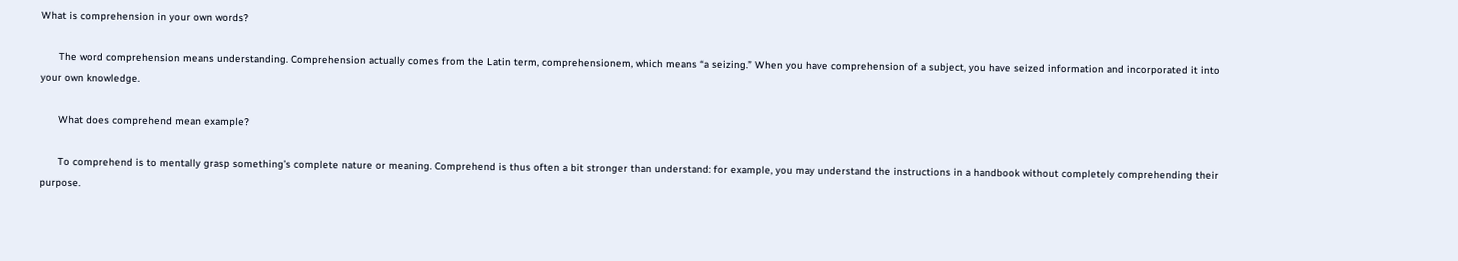What is comprehension in your own words?

      The word comprehension means understanding. Comprehension actually comes from the Latin term, comprehensionem, which means “a seizing.” When you have comprehension of a subject, you have seized information and incorporated it into your own knowledge.

      What does comprehend mean example?

      To comprehend is to mentally grasp something’s complete nature or meaning. Comprehend is thus often a bit stronger than understand: for example, you may understand the instructions in a handbook without completely comprehending their purpose.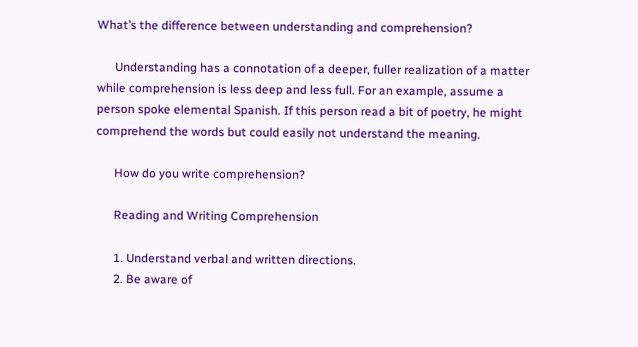What’s the difference between understanding and comprehension?

      Understanding has a connotation of a deeper, fuller realization of a matter while comprehension is less deep and less full. For an example, assume a person spoke elemental Spanish. If this person read a bit of poetry, he might comprehend the words but could easily not understand the meaning.

      How do you write comprehension?

      Reading and Writing Comprehension

      1. Understand verbal and written directions.
      2. Be aware of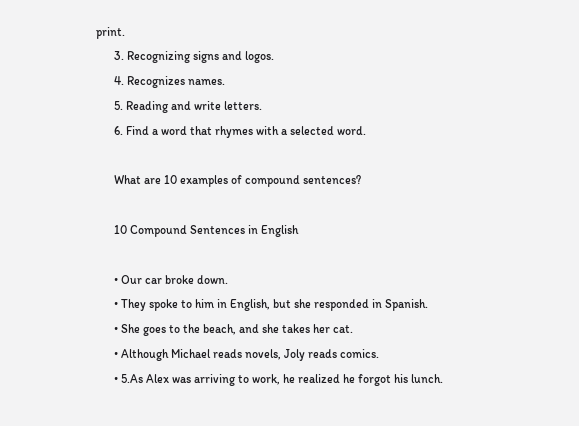print.
      3. Recognizing signs and logos.
      4. Recognizes names.
      5. Reading and write letters.
      6. Find a word that rhymes with a selected word.

      What are 10 examples of compound sentences?

      10 Compound Sentences in English

      • Our car broke down.
      • They spoke to him in English, but she responded in Spanish.
      • She goes to the beach, and she takes her cat.
      • Although Michael reads novels, Joly reads comics.
      • 5.As Alex was arriving to work, he realized he forgot his lunch.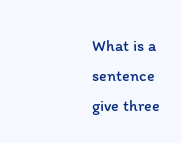What is a sentence give three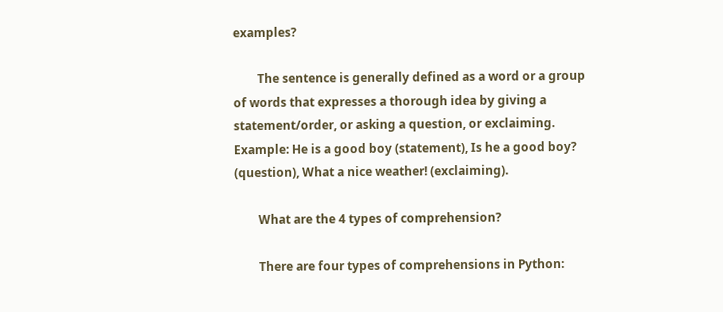examples?

        The sentence is generally defined as a word or a group of words that expresses a thorough idea by giving a statement/order, or asking a question, or exclaiming. Example: He is a good boy (statement), Is he a good boy? (question), What a nice weather! (exclaiming).

        What are the 4 types of comprehension?

        There are four types of comprehensions in Python: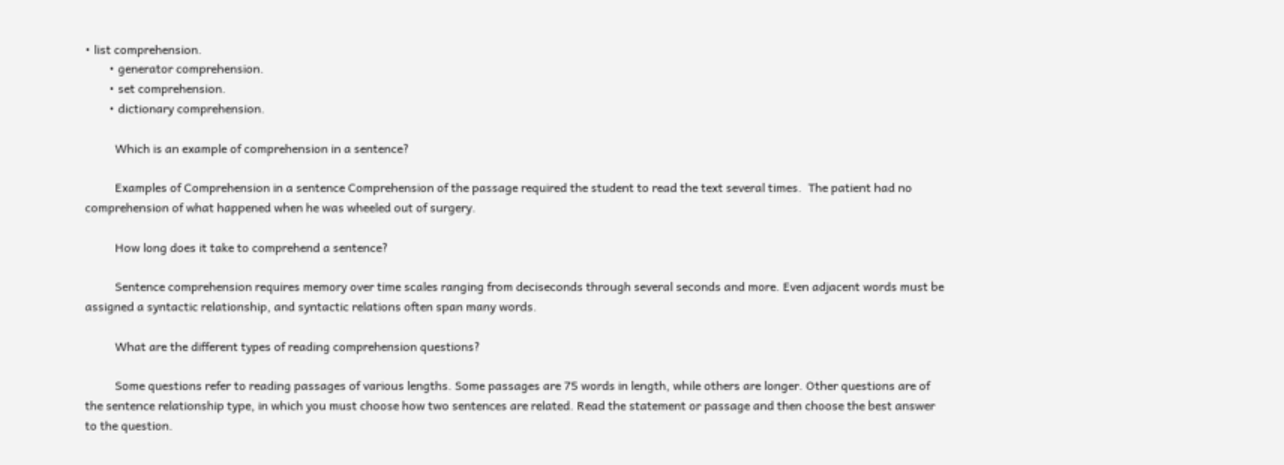• list comprehension.
        • generator comprehension.
        • set comprehension.
        • dictionary comprehension.

          Which is an example of comprehension in a sentence?

          Examples of Comprehension in a sentence Comprehension of the passage required the student to read the text several times.  The patient had no comprehension of what happened when he was wheeled out of surgery.

          How long does it take to comprehend a sentence?

          Sentence comprehension requires memory over time scales ranging from deciseconds through several seconds and more. Even adjacent words must be assigned a syntactic relationship, and syntactic relations often span many words.

          What are the different types of reading comprehension questions?

          Some questions refer to reading passages of various lengths. Some passages are 75 words in length, while others are longer. Other questions are of the sentence relationship type, in which you must choose how two sentences are related. Read the statement or passage and then choose the best answer to the question.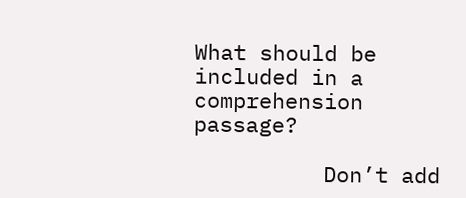What should be included in a comprehension passage?

          Don’t add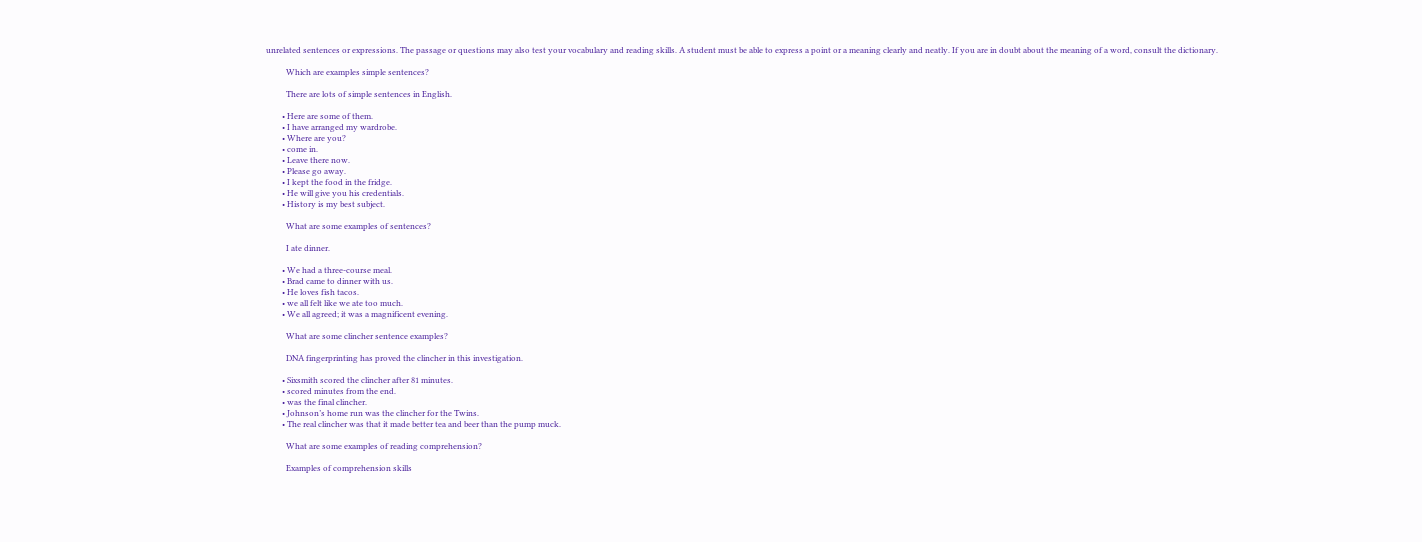unrelated sentences or expressions. The passage or questions may also test your vocabulary and reading skills. A student must be able to express a point or a meaning clearly and neatly. If you are in doubt about the meaning of a word, consult the dictionary.

          Which are examples simple sentences?

          There are lots of simple sentences in English.

        • Here are some of them.
        • I have arranged my wardrobe.
        • Where are you?
        • come in.
        • Leave there now.
        • Please go away.
        • I kept the food in the fridge.
        • He will give you his credentials.
        • History is my best subject.

          What are some examples of sentences?

          I ate dinner.

        • We had a three-course meal.
        • Brad came to dinner with us.
        • He loves fish tacos.
        • we all felt like we ate too much.
        • We all agreed; it was a magnificent evening.

          What are some clincher sentence examples?

          DNA fingerprinting has proved the clincher in this investigation.

        • Sixsmith scored the clincher after 81 minutes.
        • scored minutes from the end.
        • was the final clincher.
        • Johnson’s home run was the clincher for the Twins.
        • The real clincher was that it made better tea and beer than the pump muck.

          What are some examples of reading comprehension?

          Examples of comprehension skills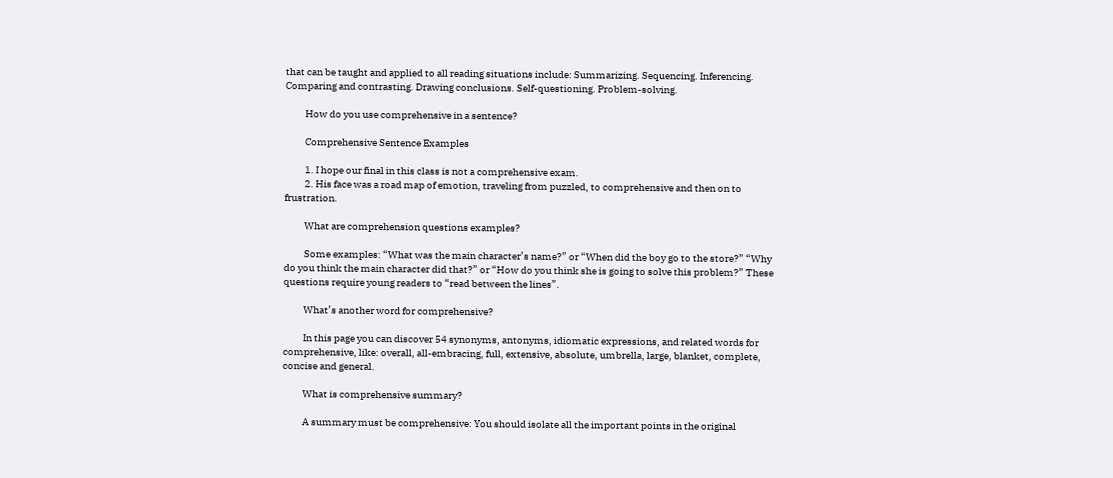that can be taught and applied to all reading situations include: Summarizing. Sequencing. Inferencing. Comparing and contrasting. Drawing conclusions. Self-questioning. Problem-solving.

          How do you use comprehensive in a sentence?

          Comprehensive Sentence Examples

          1. I hope our final in this class is not a comprehensive exam.
          2. His face was a road map of emotion, traveling from puzzled, to comprehensive and then on to frustration.

          What are comprehension questions examples?

          Some examples: “What was the main character’s name?” or “When did the boy go to the store?” “Why do you think the main character did that?” or “How do you think she is going to solve this problem?” These questions require young readers to “read between the lines”.

          What’s another word for comprehensive?

          In this page you can discover 54 synonyms, antonyms, idiomatic expressions, and related words for comprehensive, like: overall, all-embracing, full, extensive, absolute, umbrella, large, blanket, complete, concise and general.

          What is comprehensive summary?

          A summary must be comprehensive: You should isolate all the important points in the original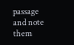passage and note them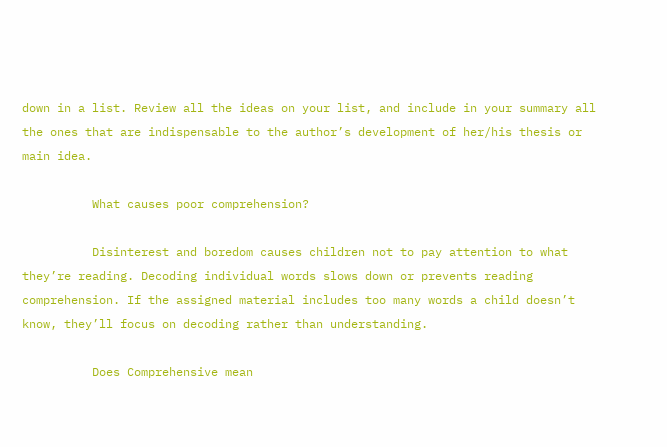down in a list. Review all the ideas on your list, and include in your summary all the ones that are indispensable to the author’s development of her/his thesis or main idea.

          What causes poor comprehension?

          Disinterest and boredom causes children not to pay attention to what they’re reading. Decoding individual words slows down or prevents reading comprehension. If the assigned material includes too many words a child doesn’t know, they’ll focus on decoding rather than understanding.

          Does Comprehensive mean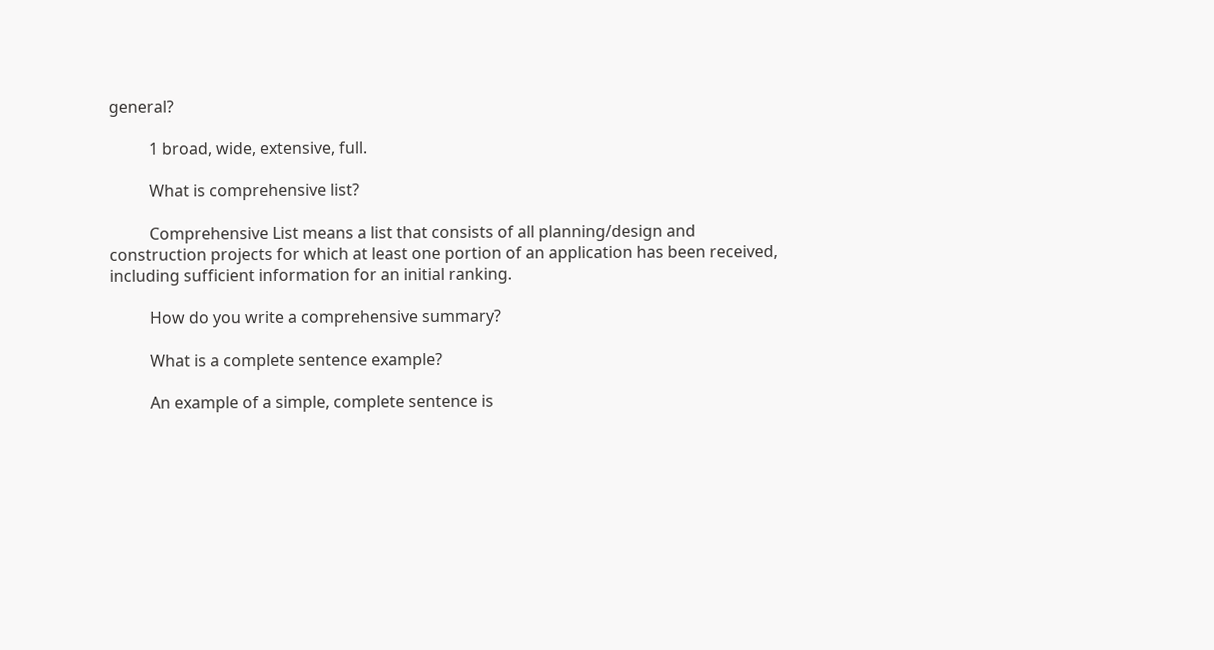general?

          1 broad, wide, extensive, full.

          What is comprehensive list?

          Comprehensive List means a list that consists of all planning/design and construction projects for which at least one portion of an application has been received, including sufficient information for an initial ranking.

          How do you write a comprehensive summary?

          What is a complete sentence example?

          An example of a simple, complete sentence is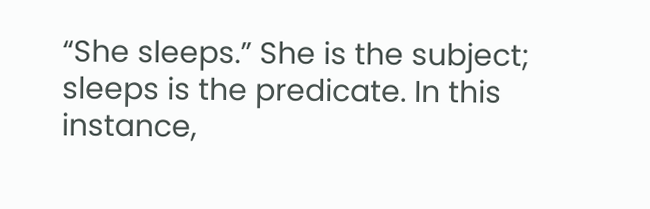“She sleeps.” She is the subject; sleeps is the predicate. In this instance,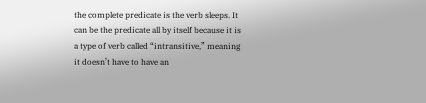the complete predicate is the verb sleeps. It can be the predicate all by itself because it is a type of verb called “intransitive,” meaning it doesn’t have to have an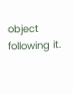object following it.